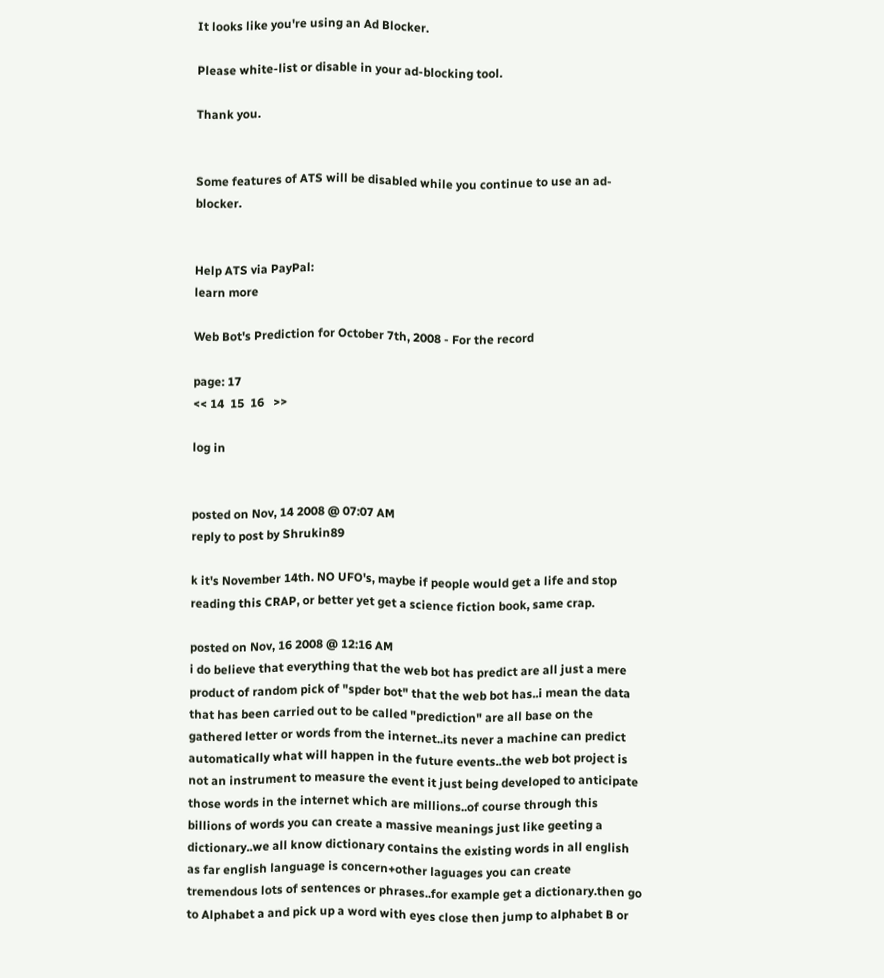It looks like you're using an Ad Blocker.

Please white-list or disable in your ad-blocking tool.

Thank you.


Some features of ATS will be disabled while you continue to use an ad-blocker.


Help ATS via PayPal:
learn more

Web Bot's Prediction for October 7th, 2008 - For the record

page: 17
<< 14  15  16   >>

log in


posted on Nov, 14 2008 @ 07:07 AM
reply to post by Shrukin89

k it's November 14th. NO UFO's, maybe if people would get a life and stop reading this CRAP, or better yet get a science fiction book, same crap.

posted on Nov, 16 2008 @ 12:16 AM
i do believe that everything that the web bot has predict are all just a mere product of random pick of "spder bot" that the web bot has..i mean the data that has been carried out to be called "prediction" are all base on the gathered letter or words from the internet..its never a machine can predict automatically what will happen in the future events..the web bot project is not an instrument to measure the event it just being developed to anticipate those words in the internet which are millions..of course through this billions of words you can create a massive meanings just like geeting a dictionary..we all know dictionary contains the existing words in all english as far english language is concern+other laguages you can create tremendous lots of sentences or phrases..for example get a dictionary.then go to Alphabet a and pick up a word with eyes close then jump to alphabet B or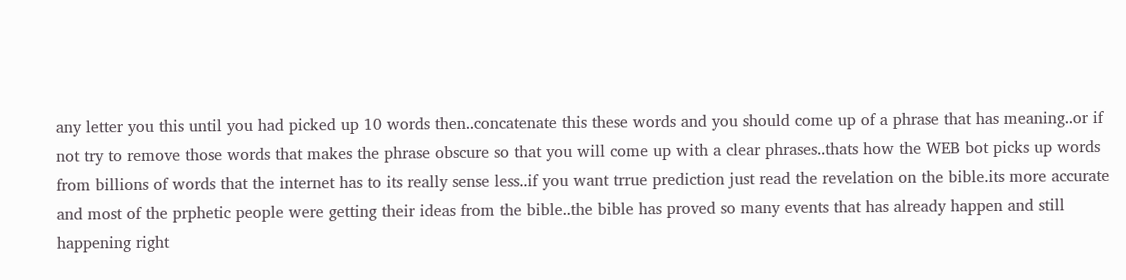any letter you this until you had picked up 10 words then..concatenate this these words and you should come up of a phrase that has meaning..or if not try to remove those words that makes the phrase obscure so that you will come up with a clear phrases..thats how the WEB bot picks up words from billions of words that the internet has to its really sense less..if you want trrue prediction just read the revelation on the bible.its more accurate and most of the prphetic people were getting their ideas from the bible..the bible has proved so many events that has already happen and still happening right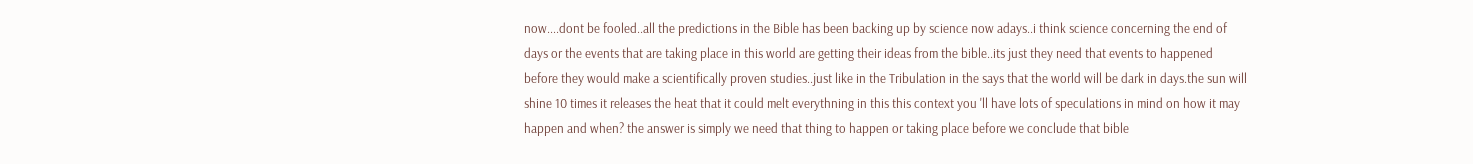now....dont be fooled..all the predictions in the Bible has been backing up by science now adays..i think science concerning the end of days or the events that are taking place in this world are getting their ideas from the bible..its just they need that events to happened before they would make a scientifically proven studies..just like in the Tribulation in the says that the world will be dark in days.the sun will shine 10 times it releases the heat that it could melt everythning in this this context you 'll have lots of speculations in mind on how it may happen and when? the answer is simply we need that thing to happen or taking place before we conclude that bible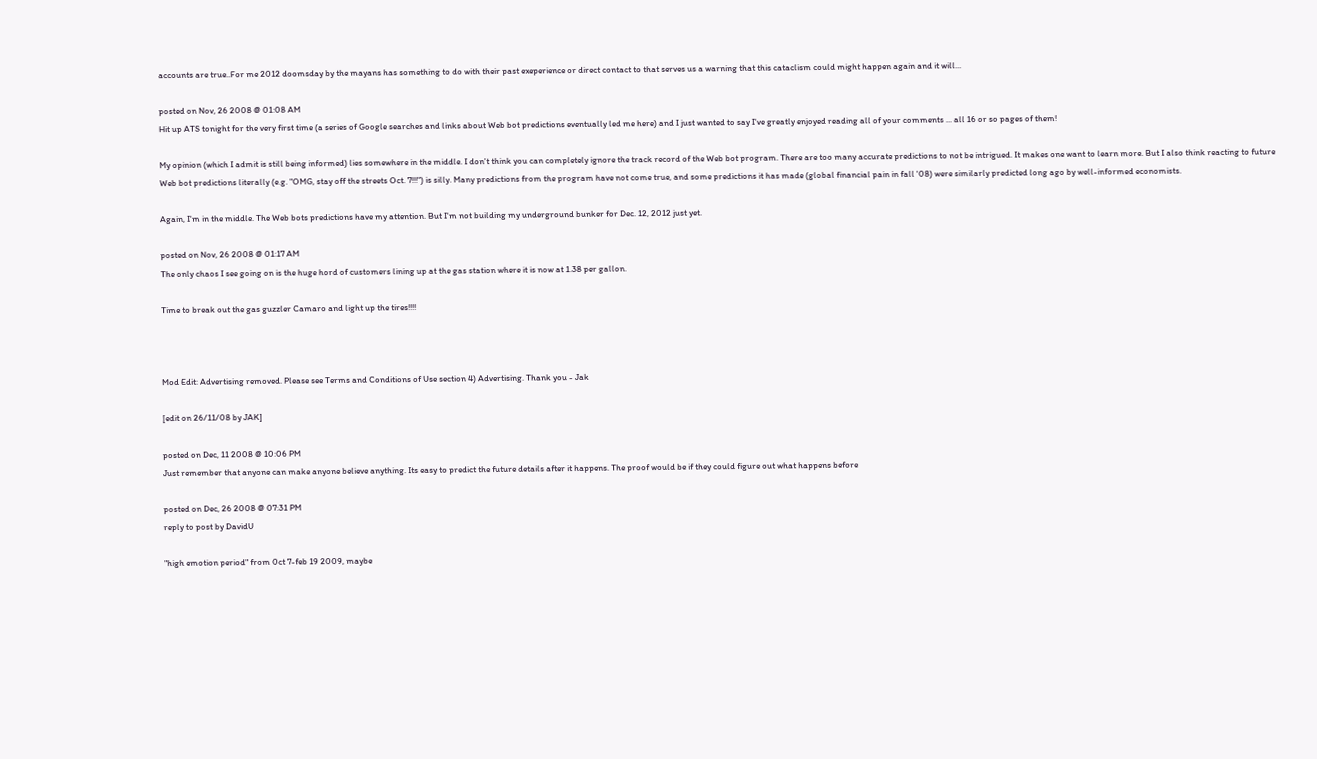accounts are true..For me 2012 doomsday by the mayans has something to do with their past exeperience or direct contact to that serves us a warning that this cataclism could might happen again and it will...

posted on Nov, 26 2008 @ 01:08 AM
Hit up ATS tonight for the very first time (a series of Google searches and links about Web bot predictions eventually led me here) and I just wanted to say I've greatly enjoyed reading all of your comments ... all 16 or so pages of them!

My opinion (which I admit is still being informed) lies somewhere in the middle. I don't think you can completely ignore the track record of the Web bot program. There are too many accurate predictions to not be intrigued. It makes one want to learn more. But I also think reacting to future Web bot predictions literally (e.g. "OMG, stay off the streets Oct. 7!!!") is silly. Many predictions from the program have not come true, and some predictions it has made (global financial pain in fall '08) were similarly predicted long ago by well-informed economists.

Again, I'm in the middle. The Web bots predictions have my attention. But I'm not building my underground bunker for Dec. 12, 2012 just yet.

posted on Nov, 26 2008 @ 01:17 AM
The only chaos I see going on is the huge hord of customers lining up at the gas station where it is now at 1.38 per gallon.

Time to break out the gas guzzler Camaro and light up the tires!!!!



Mod Edit: Advertising removed. Please see Terms and Conditions of Use section 4) Advertising. Thank you - Jak

[edit on 26/11/08 by JAK]

posted on Dec, 11 2008 @ 10:06 PM
Just remember that anyone can make anyone believe anything. Its easy to predict the future details after it happens. The proof would be if they could figure out what happens before

posted on Dec, 26 2008 @ 07:31 PM
reply to post by DavidU

"high emotion period" from 0ct 7-feb 19 2009, maybe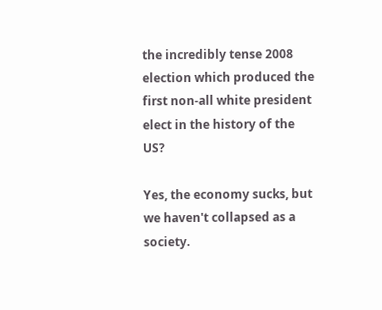the incredibly tense 2008 election which produced the first non-all white president elect in the history of the US?

Yes, the economy sucks, but we haven't collapsed as a society.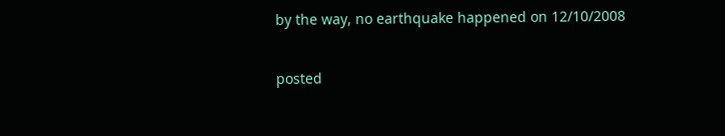by the way, no earthquake happened on 12/10/2008

posted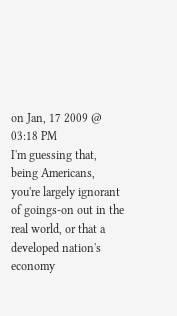on Jan, 17 2009 @ 03:18 PM
I'm guessing that, being Americans, you're largely ignorant of goings-on out in the real world, or that a developed nation's economy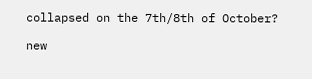collapsed on the 7th/8th of October?

new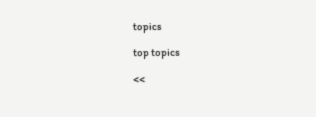topics

top topics

<<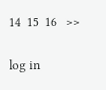14  15  16   >>

log in